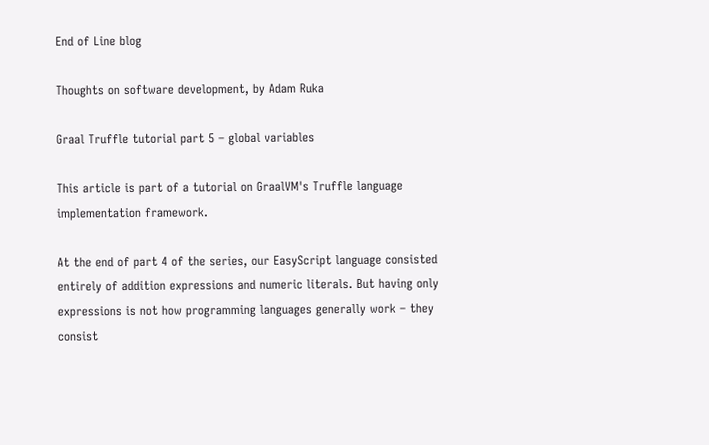End of Line blog

Thoughts on software development, by Adam Ruka

Graal Truffle tutorial part 5 – global variables

This article is part of a tutorial on GraalVM's Truffle language implementation framework.

At the end of part 4 of the series, our EasyScript language consisted entirely of addition expressions and numeric literals. But having only expressions is not how programming languages generally work – they consist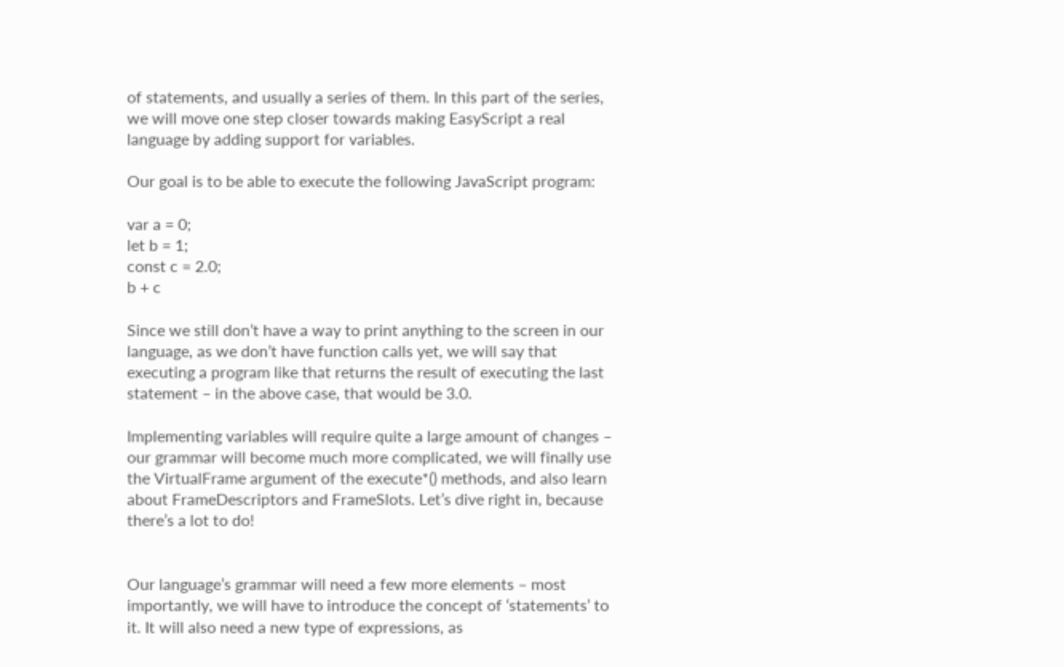of statements, and usually a series of them. In this part of the series, we will move one step closer towards making EasyScript a real language by adding support for variables.

Our goal is to be able to execute the following JavaScript program:

var a = 0;
let b = 1;
const c = 2.0;
b + c

Since we still don’t have a way to print anything to the screen in our language, as we don’t have function calls yet, we will say that executing a program like that returns the result of executing the last statement – in the above case, that would be 3.0.

Implementing variables will require quite a large amount of changes – our grammar will become much more complicated, we will finally use the VirtualFrame argument of the execute*() methods, and also learn about FrameDescriptors and FrameSlots. Let’s dive right in, because there’s a lot to do!


Our language’s grammar will need a few more elements – most importantly, we will have to introduce the concept of ‘statements’ to it. It will also need a new type of expressions, as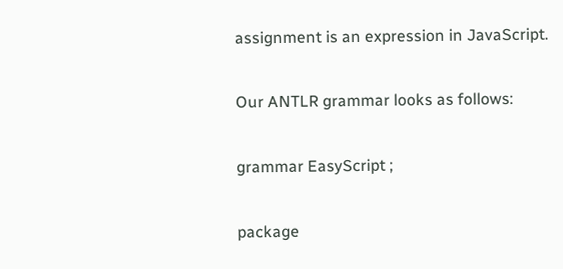assignment is an expression in JavaScript.

Our ANTLR grammar looks as follows:

grammar EasyScript ;

package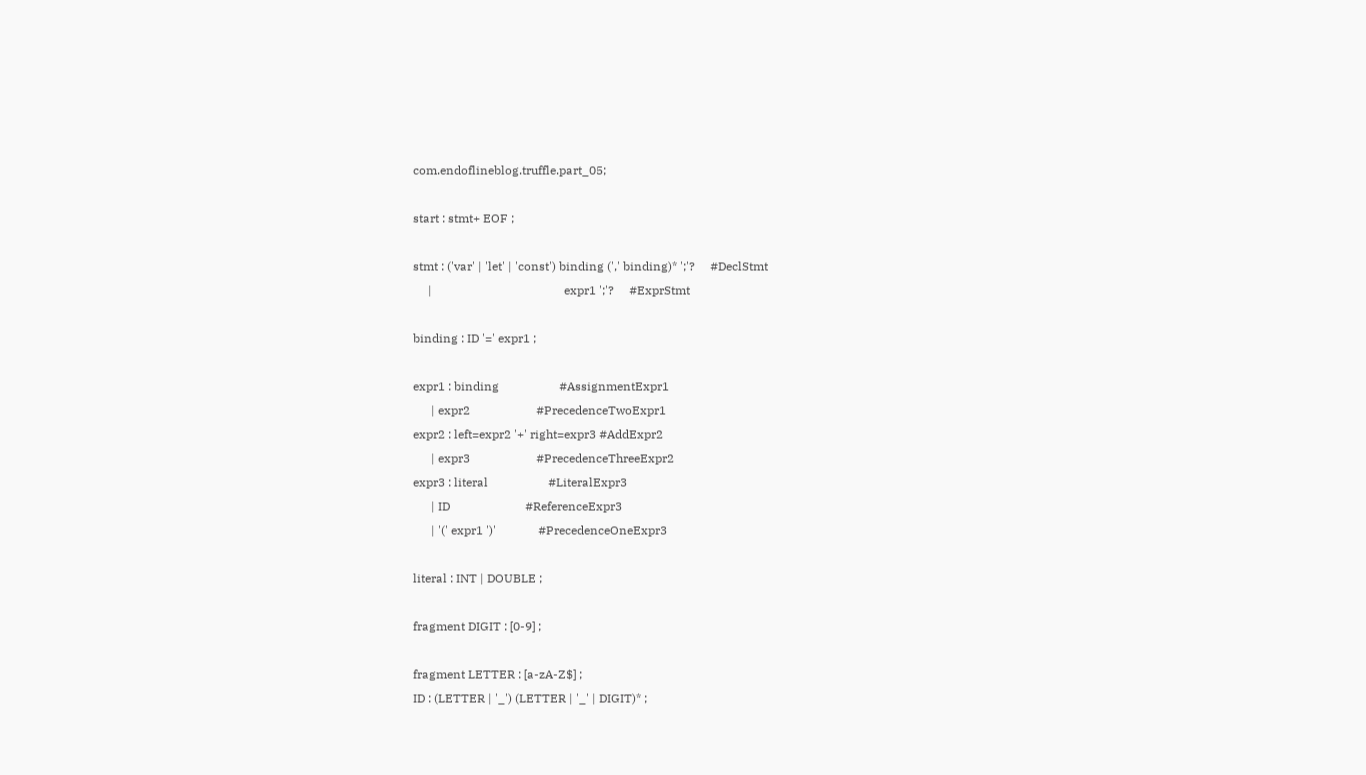com.endoflineblog.truffle.part_05;

start : stmt+ EOF ;

stmt : ('var' | 'let' | 'const') binding (',' binding)* ';'?     #DeclStmt
     |                                            expr1 ';'?     #ExprStmt

binding : ID '=' expr1 ;

expr1 : binding                    #AssignmentExpr1
      | expr2                      #PrecedenceTwoExpr1
expr2 : left=expr2 '+' right=expr3 #AddExpr2
      | expr3                      #PrecedenceThreeExpr2
expr3 : literal                    #LiteralExpr3
      | ID                         #ReferenceExpr3
      | '(' expr1 ')'              #PrecedenceOneExpr3

literal : INT | DOUBLE ;

fragment DIGIT : [0-9] ;

fragment LETTER : [a-zA-Z$] ;
ID : (LETTER | '_') (LETTER | '_' | DIGIT)* ;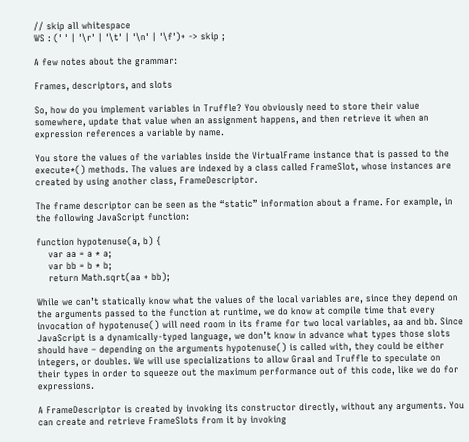// skip all whitespace
WS : (' ' | '\r' | '\t' | '\n' | '\f')+ -> skip ;

A few notes about the grammar:

Frames, descriptors, and slots

So, how do you implement variables in Truffle? You obviously need to store their value somewhere, update that value when an assignment happens, and then retrieve it when an expression references a variable by name.

You store the values of the variables inside the VirtualFrame instance that is passed to the execute*() methods. The values are indexed by a class called FrameSlot, whose instances are created by using another class, FrameDescriptor.

The frame descriptor can be seen as the “static” information about a frame. For example, in the following JavaScript function:

function hypotenuse(a, b) {
    var aa = a * a;
    var bb = b * b;
    return Math.sqrt(aa + bb);

While we can’t statically know what the values of the local variables are, since they depend on the arguments passed to the function at runtime, we do know at compile time that every invocation of hypotenuse() will need room in its frame for two local variables, aa and bb. Since JavaScript is a dynamically-typed language, we don’t know in advance what types those slots should have – depending on the arguments hypotenuse() is called with, they could be either integers, or doubles. We will use specializations to allow Graal and Truffle to speculate on their types in order to squeeze out the maximum performance out of this code, like we do for expressions.

A FrameDescriptor is created by invoking its constructor directly, without any arguments. You can create and retrieve FrameSlots from it by invoking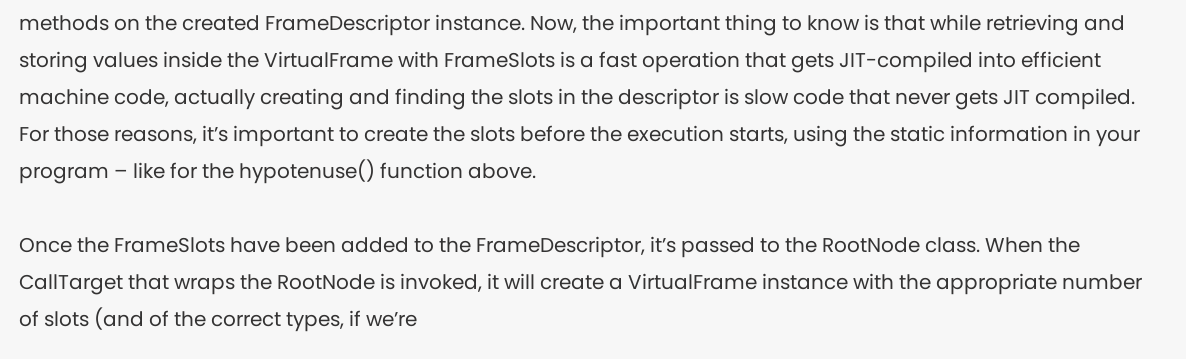methods on the created FrameDescriptor instance. Now, the important thing to know is that while retrieving and storing values inside the VirtualFrame with FrameSlots is a fast operation that gets JIT-compiled into efficient machine code, actually creating and finding the slots in the descriptor is slow code that never gets JIT compiled. For those reasons, it’s important to create the slots before the execution starts, using the static information in your program – like for the hypotenuse() function above.

Once the FrameSlots have been added to the FrameDescriptor, it’s passed to the RootNode class. When the CallTarget that wraps the RootNode is invoked, it will create a VirtualFrame instance with the appropriate number of slots (and of the correct types, if we’re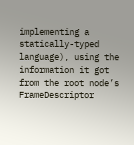implementing a statically-typed language), using the information it got from the root node’s FrameDescriptor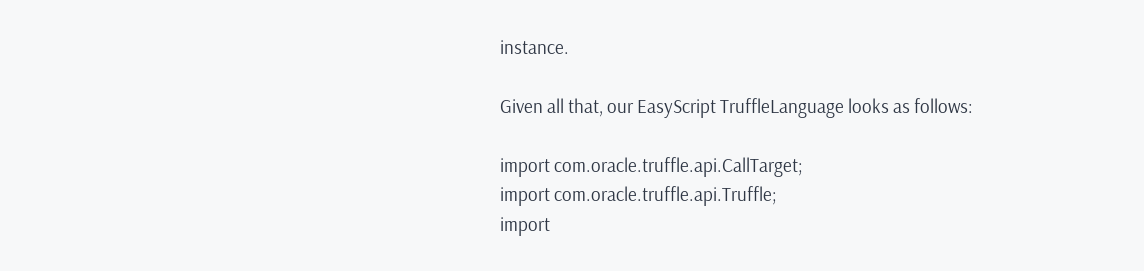instance.

Given all that, our EasyScript TruffleLanguage looks as follows:

import com.oracle.truffle.api.CallTarget;
import com.oracle.truffle.api.Truffle;
import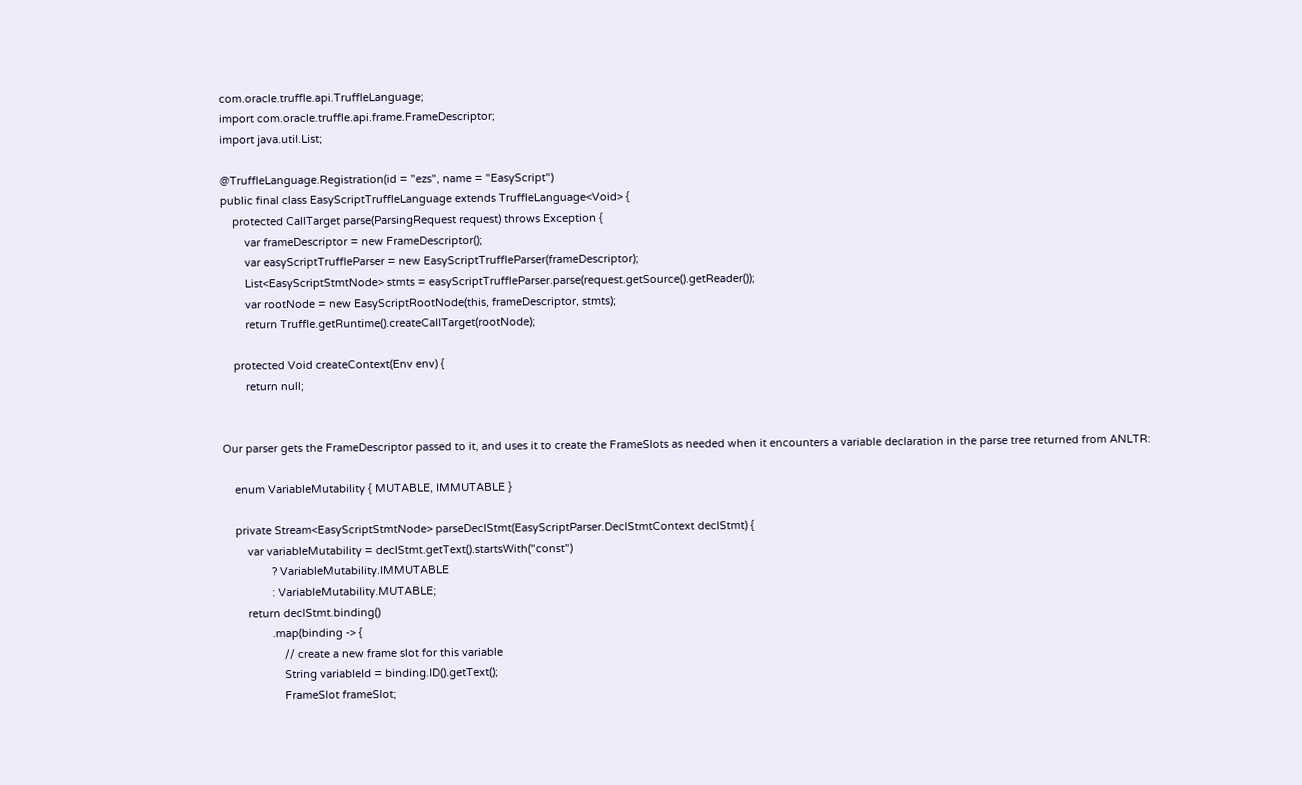com.oracle.truffle.api.TruffleLanguage;
import com.oracle.truffle.api.frame.FrameDescriptor;
import java.util.List;

@TruffleLanguage.Registration(id = "ezs", name = "EasyScript")
public final class EasyScriptTruffleLanguage extends TruffleLanguage<Void> {
    protected CallTarget parse(ParsingRequest request) throws Exception {
        var frameDescriptor = new FrameDescriptor();
        var easyScriptTruffleParser = new EasyScriptTruffleParser(frameDescriptor);
        List<EasyScriptStmtNode> stmts = easyScriptTruffleParser.parse(request.getSource().getReader());
        var rootNode = new EasyScriptRootNode(this, frameDescriptor, stmts);
        return Truffle.getRuntime().createCallTarget(rootNode);

    protected Void createContext(Env env) {
        return null;


Our parser gets the FrameDescriptor passed to it, and uses it to create the FrameSlots as needed when it encounters a variable declaration in the parse tree returned from ANLTR:

    enum VariableMutability { MUTABLE, IMMUTABLE }

    private Stream<EasyScriptStmtNode> parseDeclStmt(EasyScriptParser.DeclStmtContext declStmt) {
        var variableMutability = declStmt.getText().startsWith("const")
                ? VariableMutability.IMMUTABLE
                : VariableMutability.MUTABLE;
        return declStmt.binding()
                .map(binding -> {
                    // create a new frame slot for this variable
                    String variableId = binding.ID().getText();
                    FrameSlot frameSlot;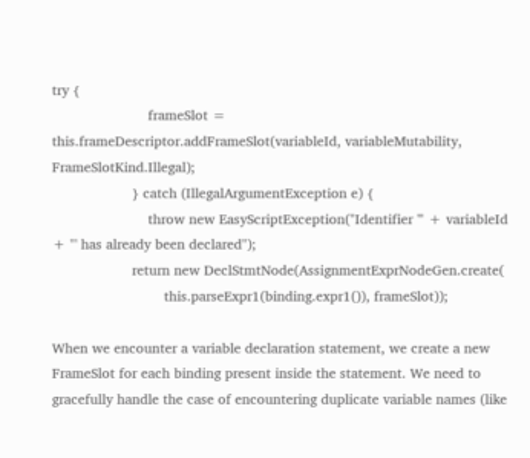try {
                        frameSlot = this.frameDescriptor.addFrameSlot(variableId, variableMutability, FrameSlotKind.Illegal);
                    } catch (IllegalArgumentException e) {
                        throw new EasyScriptException("Identifier '" + variableId + "' has already been declared");
                    return new DeclStmtNode(AssignmentExprNodeGen.create(
                            this.parseExpr1(binding.expr1()), frameSlot));

When we encounter a variable declaration statement, we create a new FrameSlot for each binding present inside the statement. We need to gracefully handle the case of encountering duplicate variable names (like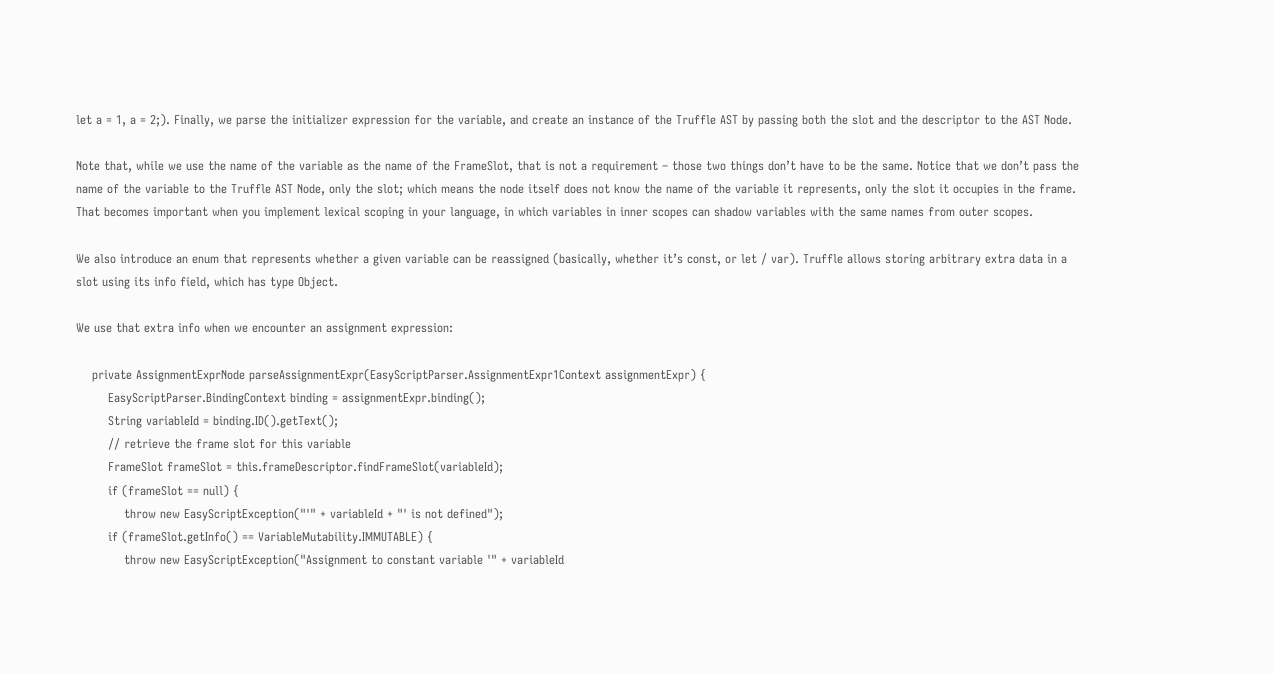let a = 1, a = 2;). Finally, we parse the initializer expression for the variable, and create an instance of the Truffle AST by passing both the slot and the descriptor to the AST Node.

Note that, while we use the name of the variable as the name of the FrameSlot, that is not a requirement – those two things don’t have to be the same. Notice that we don’t pass the name of the variable to the Truffle AST Node, only the slot; which means the node itself does not know the name of the variable it represents, only the slot it occupies in the frame. That becomes important when you implement lexical scoping in your language, in which variables in inner scopes can shadow variables with the same names from outer scopes.

We also introduce an enum that represents whether a given variable can be reassigned (basically, whether it’s const, or let / var). Truffle allows storing arbitrary extra data in a slot using its info field, which has type Object.

We use that extra info when we encounter an assignment expression:

    private AssignmentExprNode parseAssignmentExpr(EasyScriptParser.AssignmentExpr1Context assignmentExpr) {
        EasyScriptParser.BindingContext binding = assignmentExpr.binding();
        String variableId = binding.ID().getText();
        // retrieve the frame slot for this variable
        FrameSlot frameSlot = this.frameDescriptor.findFrameSlot(variableId);
        if (frameSlot == null) {
            throw new EasyScriptException("'" + variableId + "' is not defined");
        if (frameSlot.getInfo() == VariableMutability.IMMUTABLE) {
            throw new EasyScriptException("Assignment to constant variable '" + variableId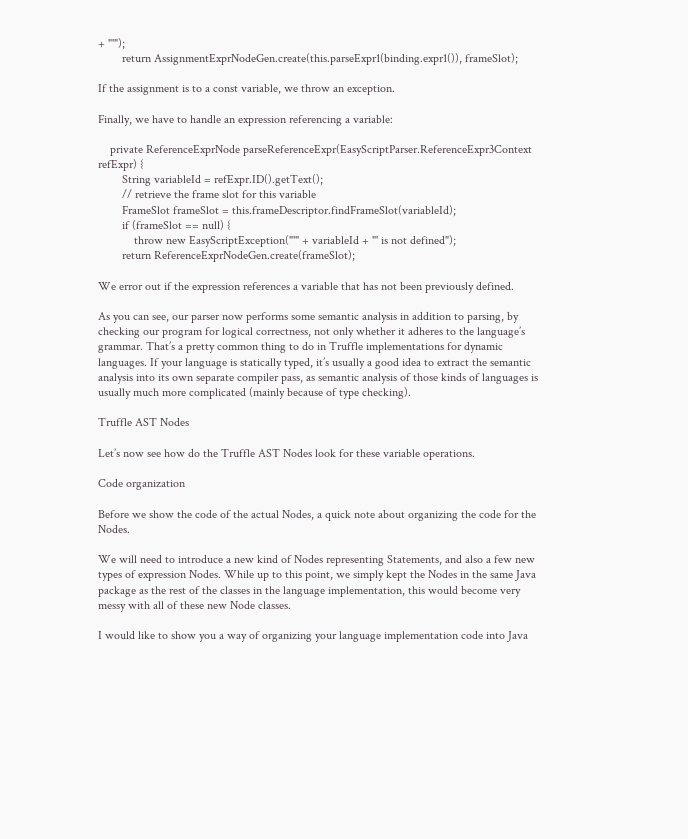+ "'");
        return AssignmentExprNodeGen.create(this.parseExpr1(binding.expr1()), frameSlot);

If the assignment is to a const variable, we throw an exception.

Finally, we have to handle an expression referencing a variable:

    private ReferenceExprNode parseReferenceExpr(EasyScriptParser.ReferenceExpr3Context refExpr) {
        String variableId = refExpr.ID().getText();
        // retrieve the frame slot for this variable
        FrameSlot frameSlot = this.frameDescriptor.findFrameSlot(variableId);
        if (frameSlot == null) {
            throw new EasyScriptException("'" + variableId + "' is not defined");
        return ReferenceExprNodeGen.create(frameSlot);

We error out if the expression references a variable that has not been previously defined.

As you can see, our parser now performs some semantic analysis in addition to parsing, by checking our program for logical correctness, not only whether it adheres to the language’s grammar. That’s a pretty common thing to do in Truffle implementations for dynamic languages. If your language is statically typed, it’s usually a good idea to extract the semantic analysis into its own separate compiler pass, as semantic analysis of those kinds of languages is usually much more complicated (mainly because of type checking).

Truffle AST Nodes

Let’s now see how do the Truffle AST Nodes look for these variable operations.

Code organization

Before we show the code of the actual Nodes, a quick note about organizing the code for the Nodes.

We will need to introduce a new kind of Nodes representing Statements, and also a few new types of expression Nodes. While up to this point, we simply kept the Nodes in the same Java package as the rest of the classes in the language implementation, this would become very messy with all of these new Node classes.

I would like to show you a way of organizing your language implementation code into Java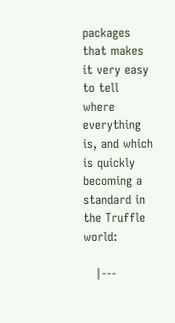packages that makes it very easy to tell where everything is, and which is quickly becoming a standard in the Truffle world:

   |---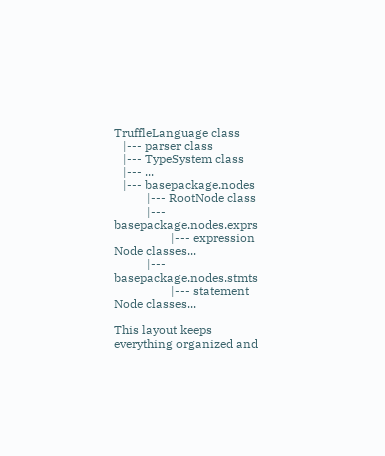TruffleLanguage class
   |--- parser class
   |--- TypeSystem class
   |--- ...
   |--- basepackage.nodes
           |--- RootNode class
           |--- basepackage.nodes.exprs
                   |--- expression Node classes...
           |--- basepackage.nodes.stmts
                   |--- statement Node classes...

This layout keeps everything organized and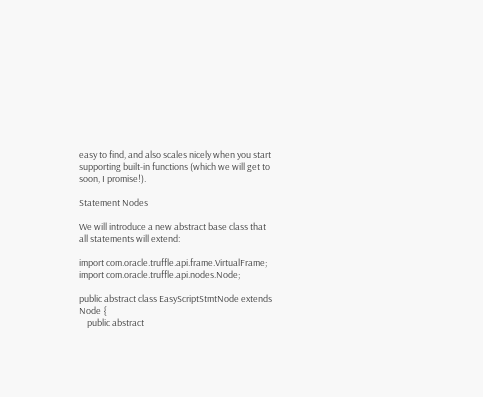easy to find, and also scales nicely when you start supporting built-in functions (which we will get to soon, I promise!).

Statement Nodes

We will introduce a new abstract base class that all statements will extend:

import com.oracle.truffle.api.frame.VirtualFrame;
import com.oracle.truffle.api.nodes.Node;

public abstract class EasyScriptStmtNode extends Node {
    public abstract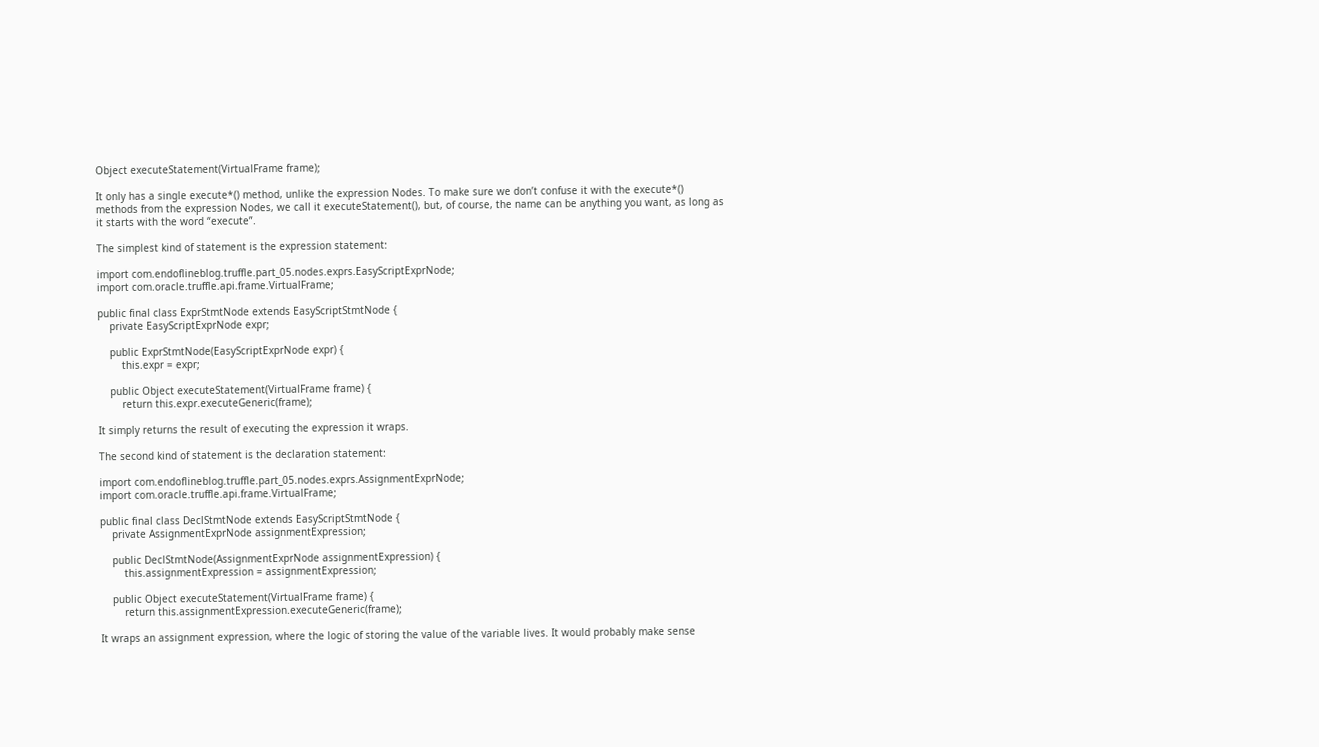Object executeStatement(VirtualFrame frame);

It only has a single execute*() method, unlike the expression Nodes. To make sure we don’t confuse it with the execute*() methods from the expression Nodes, we call it executeStatement(), but, of course, the name can be anything you want, as long as it starts with the word “execute”.

The simplest kind of statement is the expression statement:

import com.endoflineblog.truffle.part_05.nodes.exprs.EasyScriptExprNode;
import com.oracle.truffle.api.frame.VirtualFrame;

public final class ExprStmtNode extends EasyScriptStmtNode {
    private EasyScriptExprNode expr;

    public ExprStmtNode(EasyScriptExprNode expr) {
        this.expr = expr;

    public Object executeStatement(VirtualFrame frame) {
        return this.expr.executeGeneric(frame);

It simply returns the result of executing the expression it wraps.

The second kind of statement is the declaration statement:

import com.endoflineblog.truffle.part_05.nodes.exprs.AssignmentExprNode;
import com.oracle.truffle.api.frame.VirtualFrame;

public final class DeclStmtNode extends EasyScriptStmtNode {
    private AssignmentExprNode assignmentExpression;

    public DeclStmtNode(AssignmentExprNode assignmentExpression) {
        this.assignmentExpression = assignmentExpression;

    public Object executeStatement(VirtualFrame frame) {
        return this.assignmentExpression.executeGeneric(frame);

It wraps an assignment expression, where the logic of storing the value of the variable lives. It would probably make sense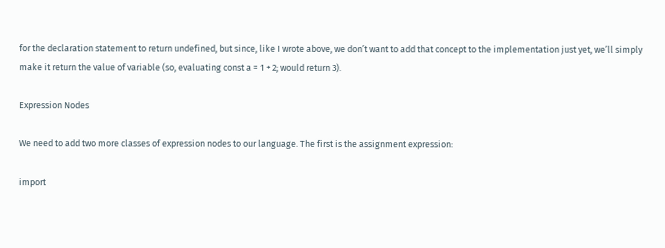for the declaration statement to return undefined, but since, like I wrote above, we don’t want to add that concept to the implementation just yet, we’ll simply make it return the value of variable (so, evaluating const a = 1 + 2; would return 3).

Expression Nodes

We need to add two more classes of expression nodes to our language. The first is the assignment expression:

import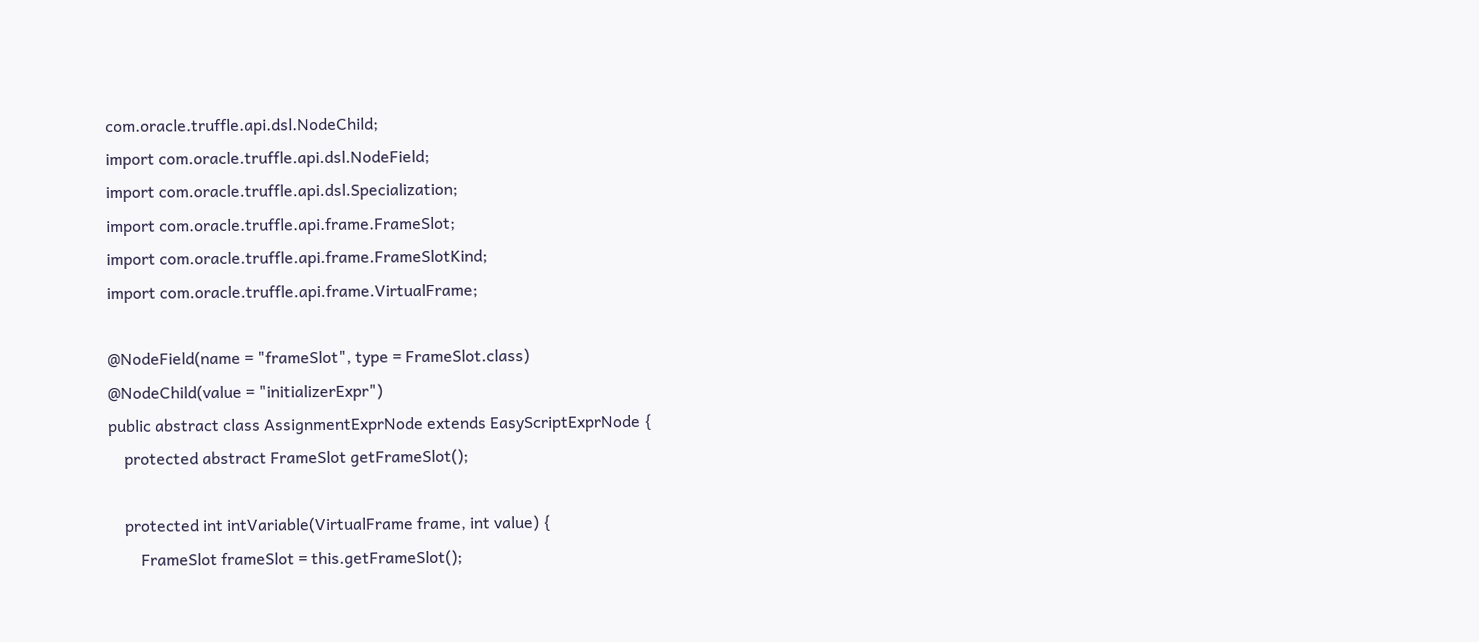com.oracle.truffle.api.dsl.NodeChild;
import com.oracle.truffle.api.dsl.NodeField;
import com.oracle.truffle.api.dsl.Specialization;
import com.oracle.truffle.api.frame.FrameSlot;
import com.oracle.truffle.api.frame.FrameSlotKind;
import com.oracle.truffle.api.frame.VirtualFrame;

@NodeField(name = "frameSlot", type = FrameSlot.class)
@NodeChild(value = "initializerExpr")
public abstract class AssignmentExprNode extends EasyScriptExprNode {
    protected abstract FrameSlot getFrameSlot();

    protected int intVariable(VirtualFrame frame, int value) {
        FrameSlot frameSlot = this.getFrameSlot();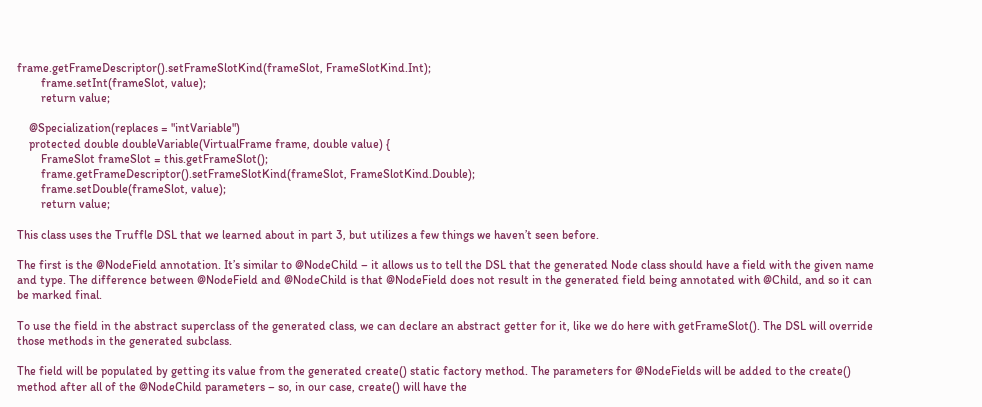frame.getFrameDescriptor().setFrameSlotKind(frameSlot, FrameSlotKind.Int);
        frame.setInt(frameSlot, value);
        return value;

    @Specialization(replaces = "intVariable")
    protected double doubleVariable(VirtualFrame frame, double value) {
        FrameSlot frameSlot = this.getFrameSlot();
        frame.getFrameDescriptor().setFrameSlotKind(frameSlot, FrameSlotKind.Double);
        frame.setDouble(frameSlot, value);
        return value;

This class uses the Truffle DSL that we learned about in part 3, but utilizes a few things we haven’t seen before.

The first is the @NodeField annotation. It’s similar to @NodeChild – it allows us to tell the DSL that the generated Node class should have a field with the given name and type. The difference between @NodeField and @NodeChild is that @NodeField does not result in the generated field being annotated with @Child, and so it can be marked final.

To use the field in the abstract superclass of the generated class, we can declare an abstract getter for it, like we do here with getFrameSlot(). The DSL will override those methods in the generated subclass.

The field will be populated by getting its value from the generated create() static factory method. The parameters for @NodeFields will be added to the create() method after all of the @NodeChild parameters – so, in our case, create() will have the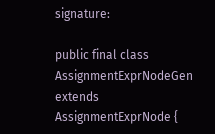signature:

public final class AssignmentExprNodeGen extends AssignmentExprNode {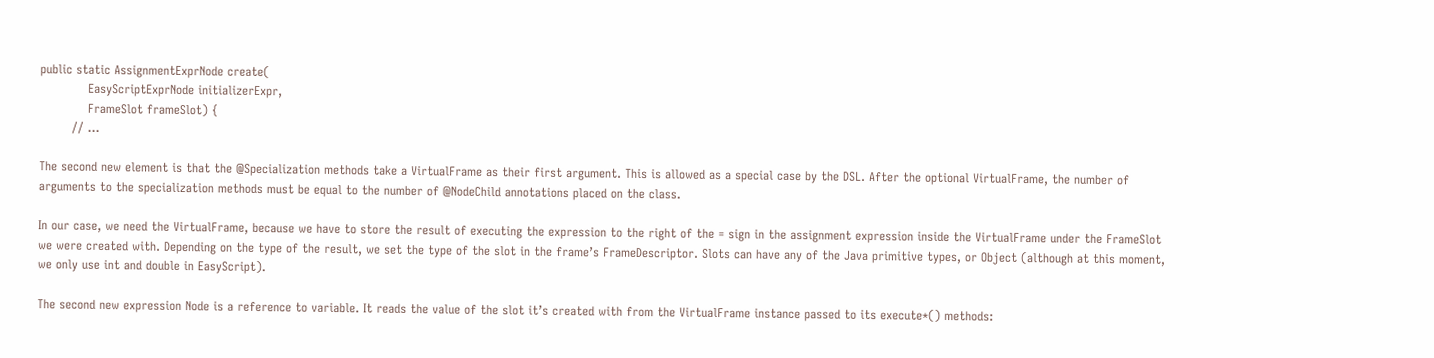public static AssignmentExprNode create(
            EasyScriptExprNode initializerExpr,
            FrameSlot frameSlot) {
        // ...

The second new element is that the @Specialization methods take a VirtualFrame as their first argument. This is allowed as a special case by the DSL. After the optional VirtualFrame, the number of arguments to the specialization methods must be equal to the number of @NodeChild annotations placed on the class.

In our case, we need the VirtualFrame, because we have to store the result of executing the expression to the right of the = sign in the assignment expression inside the VirtualFrame under the FrameSlot we were created with. Depending on the type of the result, we set the type of the slot in the frame’s FrameDescriptor. Slots can have any of the Java primitive types, or Object (although at this moment, we only use int and double in EasyScript).

The second new expression Node is a reference to variable. It reads the value of the slot it’s created with from the VirtualFrame instance passed to its execute*() methods: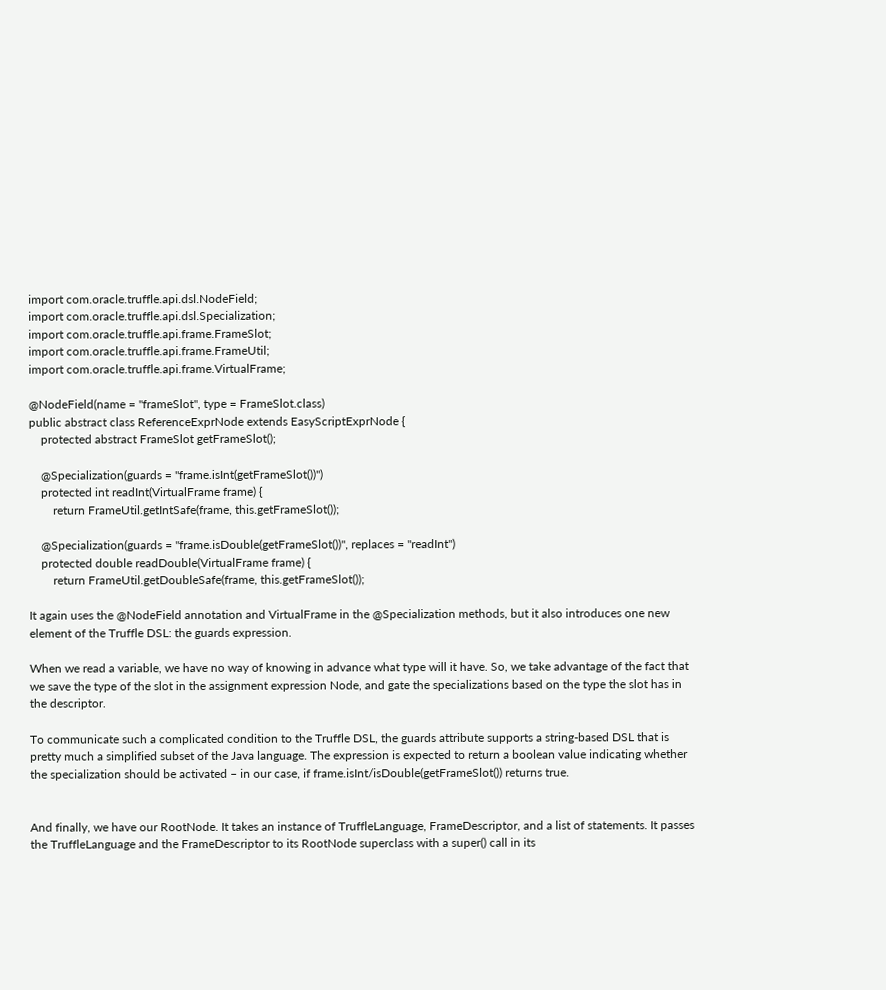import com.oracle.truffle.api.dsl.NodeField;
import com.oracle.truffle.api.dsl.Specialization;
import com.oracle.truffle.api.frame.FrameSlot;
import com.oracle.truffle.api.frame.FrameUtil;
import com.oracle.truffle.api.frame.VirtualFrame;

@NodeField(name = "frameSlot", type = FrameSlot.class)
public abstract class ReferenceExprNode extends EasyScriptExprNode {
    protected abstract FrameSlot getFrameSlot();

    @Specialization(guards = "frame.isInt(getFrameSlot())")
    protected int readInt(VirtualFrame frame) {
        return FrameUtil.getIntSafe(frame, this.getFrameSlot());

    @Specialization(guards = "frame.isDouble(getFrameSlot())", replaces = "readInt")
    protected double readDouble(VirtualFrame frame) {
        return FrameUtil.getDoubleSafe(frame, this.getFrameSlot());

It again uses the @NodeField annotation and VirtualFrame in the @Specialization methods, but it also introduces one new element of the Truffle DSL: the guards expression.

When we read a variable, we have no way of knowing in advance what type will it have. So, we take advantage of the fact that we save the type of the slot in the assignment expression Node, and gate the specializations based on the type the slot has in the descriptor.

To communicate such a complicated condition to the Truffle DSL, the guards attribute supports a string-based DSL that is pretty much a simplified subset of the Java language. The expression is expected to return a boolean value indicating whether the specialization should be activated – in our case, if frame.isInt/isDouble(getFrameSlot()) returns true.


And finally, we have our RootNode. It takes an instance of TruffleLanguage, FrameDescriptor, and a list of statements. It passes the TruffleLanguage and the FrameDescriptor to its RootNode superclass with a super() call in its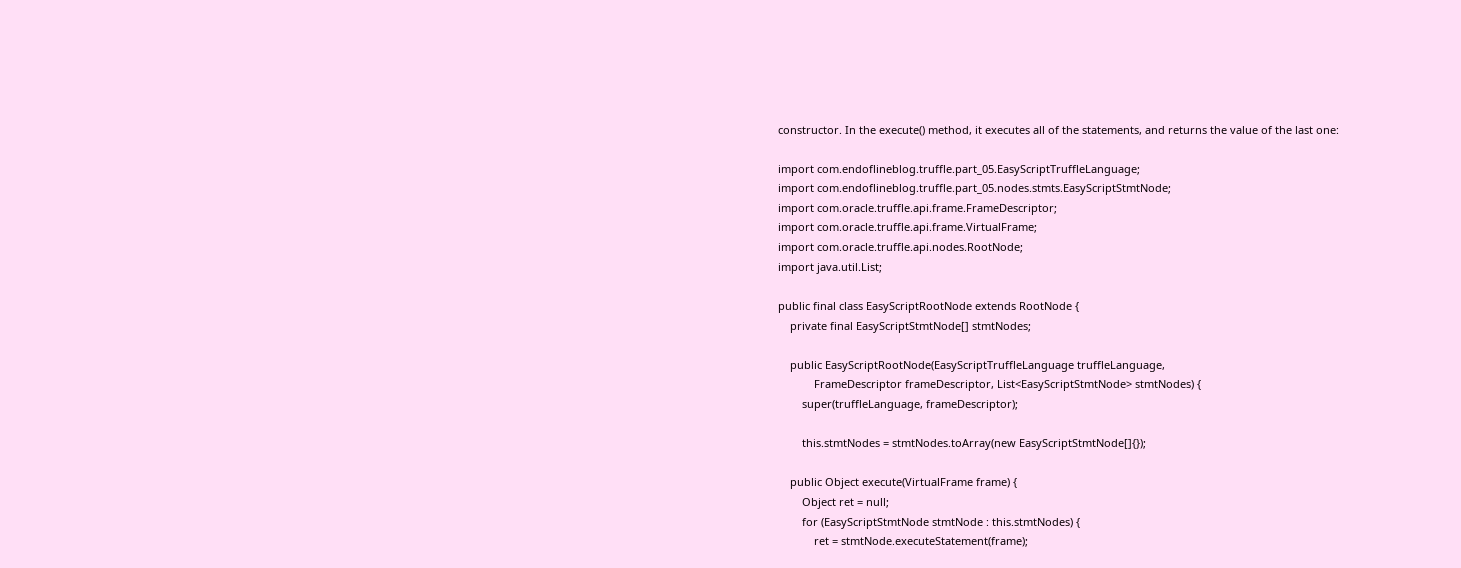constructor. In the execute() method, it executes all of the statements, and returns the value of the last one:

import com.endoflineblog.truffle.part_05.EasyScriptTruffleLanguage;
import com.endoflineblog.truffle.part_05.nodes.stmts.EasyScriptStmtNode;
import com.oracle.truffle.api.frame.FrameDescriptor;
import com.oracle.truffle.api.frame.VirtualFrame;
import com.oracle.truffle.api.nodes.RootNode;
import java.util.List;

public final class EasyScriptRootNode extends RootNode {
    private final EasyScriptStmtNode[] stmtNodes;

    public EasyScriptRootNode(EasyScriptTruffleLanguage truffleLanguage,
            FrameDescriptor frameDescriptor, List<EasyScriptStmtNode> stmtNodes) {
        super(truffleLanguage, frameDescriptor);

        this.stmtNodes = stmtNodes.toArray(new EasyScriptStmtNode[]{});

    public Object execute(VirtualFrame frame) {
        Object ret = null;
        for (EasyScriptStmtNode stmtNode : this.stmtNodes) {
            ret = stmtNode.executeStatement(frame);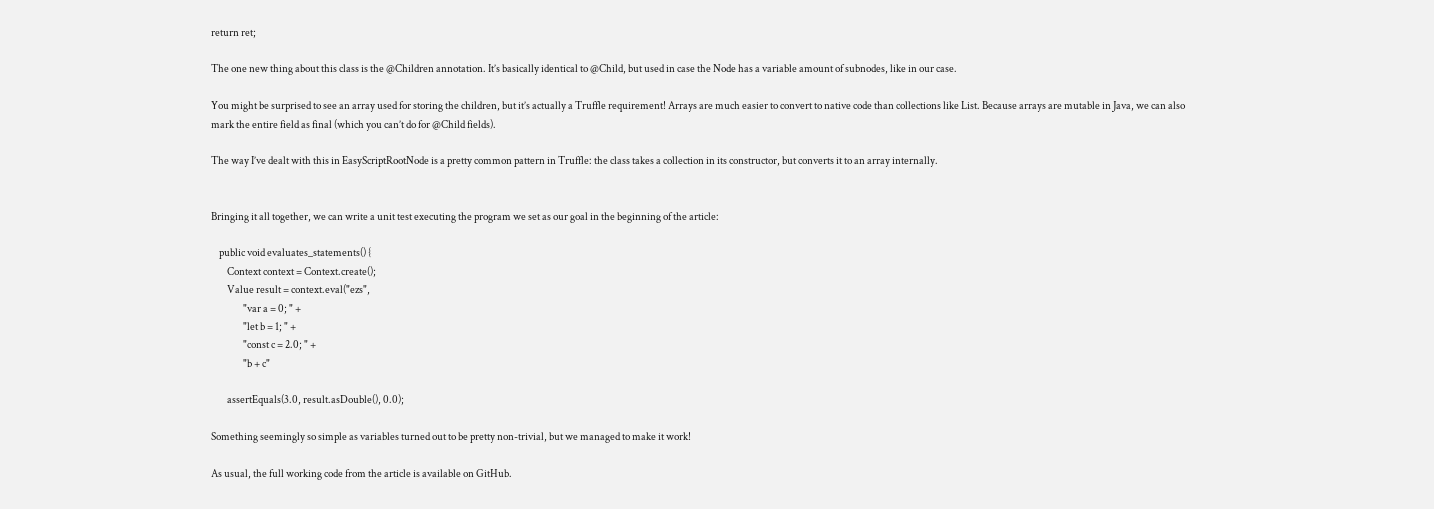return ret;

The one new thing about this class is the @Children annotation. It’s basically identical to @Child, but used in case the Node has a variable amount of subnodes, like in our case.

You might be surprised to see an array used for storing the children, but it’s actually a Truffle requirement! Arrays are much easier to convert to native code than collections like List. Because arrays are mutable in Java, we can also mark the entire field as final (which you can’t do for @Child fields).

The way I’ve dealt with this in EasyScriptRootNode is a pretty common pattern in Truffle: the class takes a collection in its constructor, but converts it to an array internally.


Bringing it all together, we can write a unit test executing the program we set as our goal in the beginning of the article:

    public void evaluates_statements() {
        Context context = Context.create();
        Value result = context.eval("ezs",
                "var a = 0; " +
                "let b = 1; " +
                "const c = 2.0; " +
                "b + c"

        assertEquals(3.0, result.asDouble(), 0.0);

Something seemingly so simple as variables turned out to be pretty non-trivial, but we managed to make it work!

As usual, the full working code from the article is available on GitHub.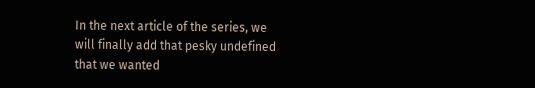In the next article of the series, we will finally add that pesky undefined that we wanted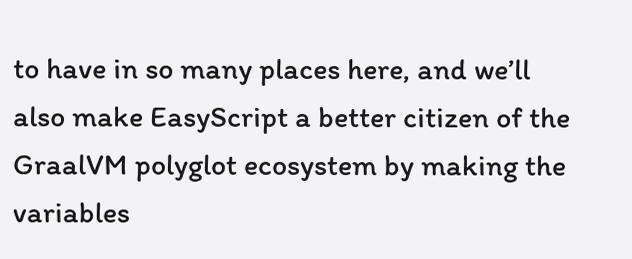to have in so many places here, and we’ll also make EasyScript a better citizen of the GraalVM polyglot ecosystem by making the variables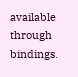available through bindings.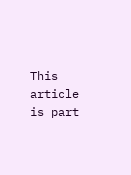This article is part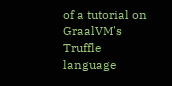of a tutorial on GraalVM's Truffle language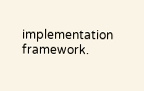implementation framework.